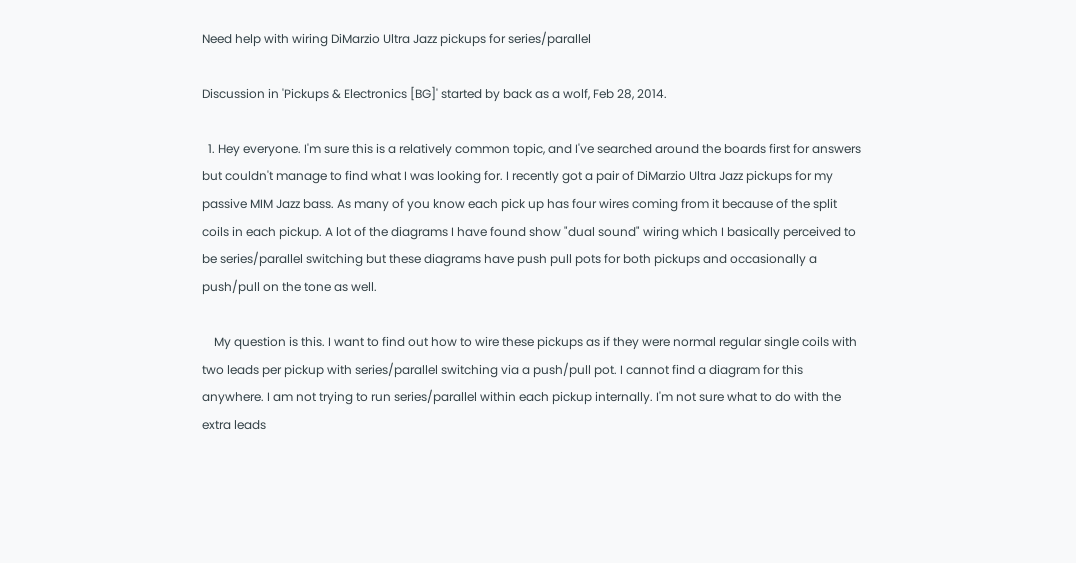Need help with wiring DiMarzio Ultra Jazz pickups for series/parallel

Discussion in 'Pickups & Electronics [BG]' started by back as a wolf, Feb 28, 2014.

  1. Hey everyone. I'm sure this is a relatively common topic, and I've searched around the boards first for answers but couldn't manage to find what I was looking for. I recently got a pair of DiMarzio Ultra Jazz pickups for my passive MIM Jazz bass. As many of you know each pick up has four wires coming from it because of the split coils in each pickup. A lot of the diagrams I have found show "dual sound" wiring which I basically perceived to be series/parallel switching but these diagrams have push pull pots for both pickups and occasionally a push/pull on the tone as well.

    My question is this. I want to find out how to wire these pickups as if they were normal regular single coils with two leads per pickup with series/parallel switching via a push/pull pot. I cannot find a diagram for this anywhere. I am not trying to run series/parallel within each pickup internally. I'm not sure what to do with the extra leads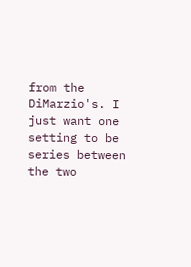from the DiMarzio's. I just want one setting to be series between the two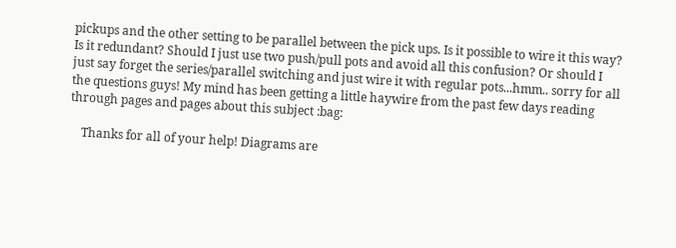pickups and the other setting to be parallel between the pick ups. Is it possible to wire it this way? Is it redundant? Should I just use two push/pull pots and avoid all this confusion? Or should I just say forget the series/parallel switching and just wire it with regular pots...hmm.. sorry for all the questions guys! My mind has been getting a little haywire from the past few days reading through pages and pages about this subject :bag:

    Thanks for all of your help! Diagrams are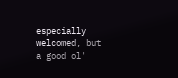especially welcomed, but a good ol'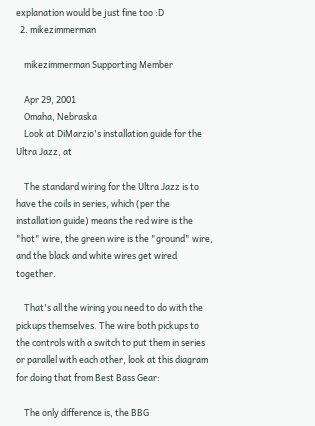explanation would be just fine too :D
  2. mikezimmerman

    mikezimmerman Supporting Member

    Apr 29, 2001
    Omaha, Nebraska
    Look at DiMarzio's installation guide for the Ultra Jazz, at

    The standard wiring for the Ultra Jazz is to have the coils in series, which (per the installation guide) means the red wire is the "hot" wire, the green wire is the "ground" wire, and the black and white wires get wired together.

    That's all the wiring you need to do with the pickups themselves. The wire both pickups to the controls with a switch to put them in series or parallel with each other, look at this diagram for doing that from Best Bass Gear:

    The only difference is, the BBG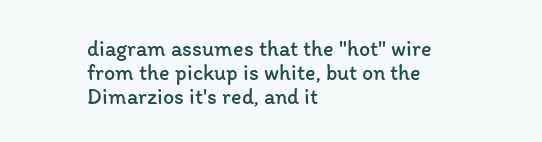diagram assumes that the "hot" wire from the pickup is white, but on the Dimarzios it's red, and it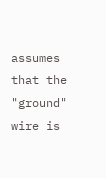assumes that the "ground" wire is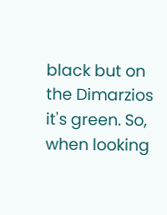black but on the Dimarzios it's green. So, when looking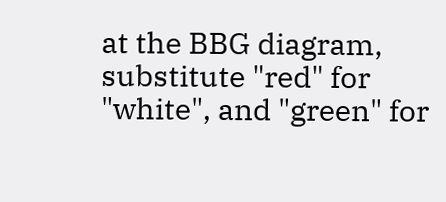at the BBG diagram, substitute "red" for "white", and "green" for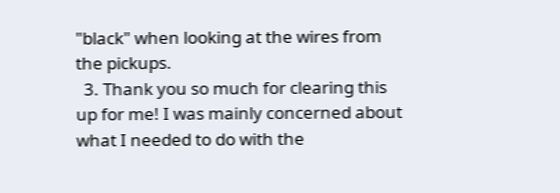"black" when looking at the wires from the pickups.
  3. Thank you so much for clearing this up for me! I was mainly concerned about what I needed to do with the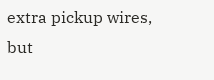extra pickup wires, but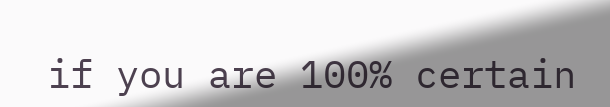if you are 100% certain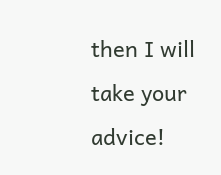then I will take your advice!